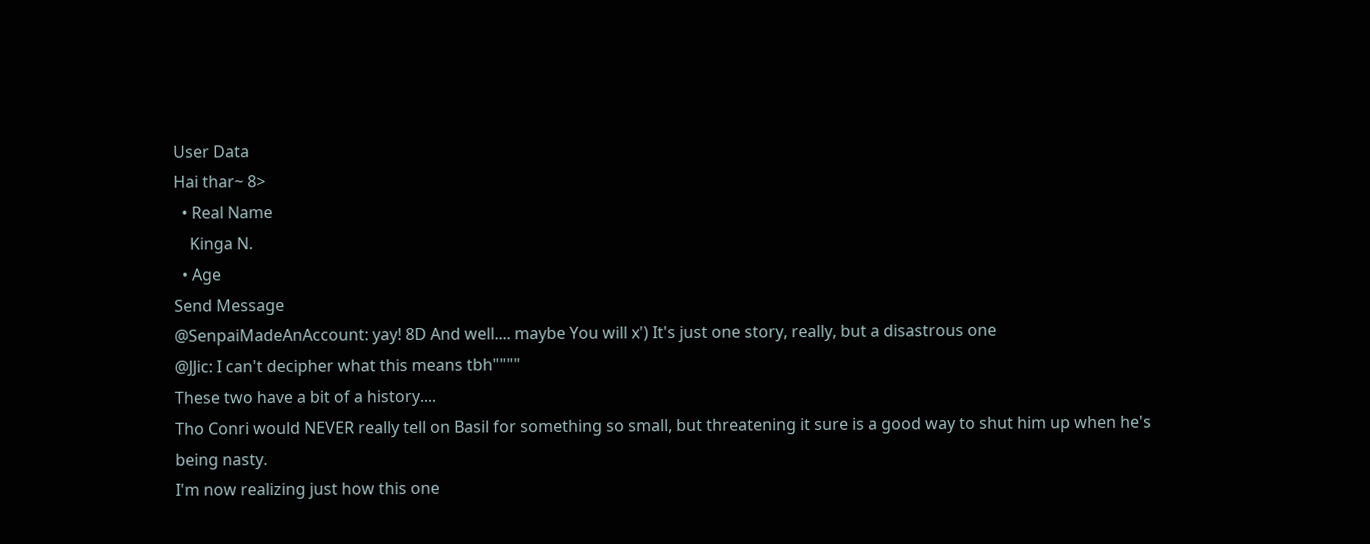User Data
Hai thar~ 8>
  • Real Name
    Kinga N.
  • Age
Send Message
@SenpaiMadeAnAccount: yay! 8D And well.... maybe You will x') It's just one story, really, but a disastrous one
@JJic: I can't decipher what this means tbh""""
These two have a bit of a history....
Tho Conri would NEVER really tell on Basil for something so small, but threatening it sure is a good way to shut him up when he's being nasty.
I'm now realizing just how this one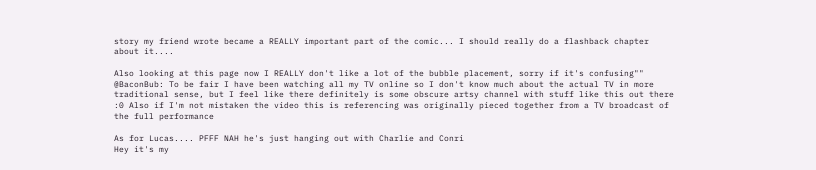story my friend wrote became a REALLY important part of the comic... I should really do a flashback chapter about it....

Also looking at this page now I REALLY don't like a lot of the bubble placement, sorry if it's confusing""
@BaconBub: To be fair I have been watching all my TV online so I don't know much about the actual TV in more traditional sense, but I feel like there definitely is some obscure artsy channel with stuff like this out there :0 Also if I'm not mistaken the video this is referencing was originally pieced together from a TV broadcast of the full performance

As for Lucas.... PFFF NAH he's just hanging out with Charlie and Conri
Hey it's my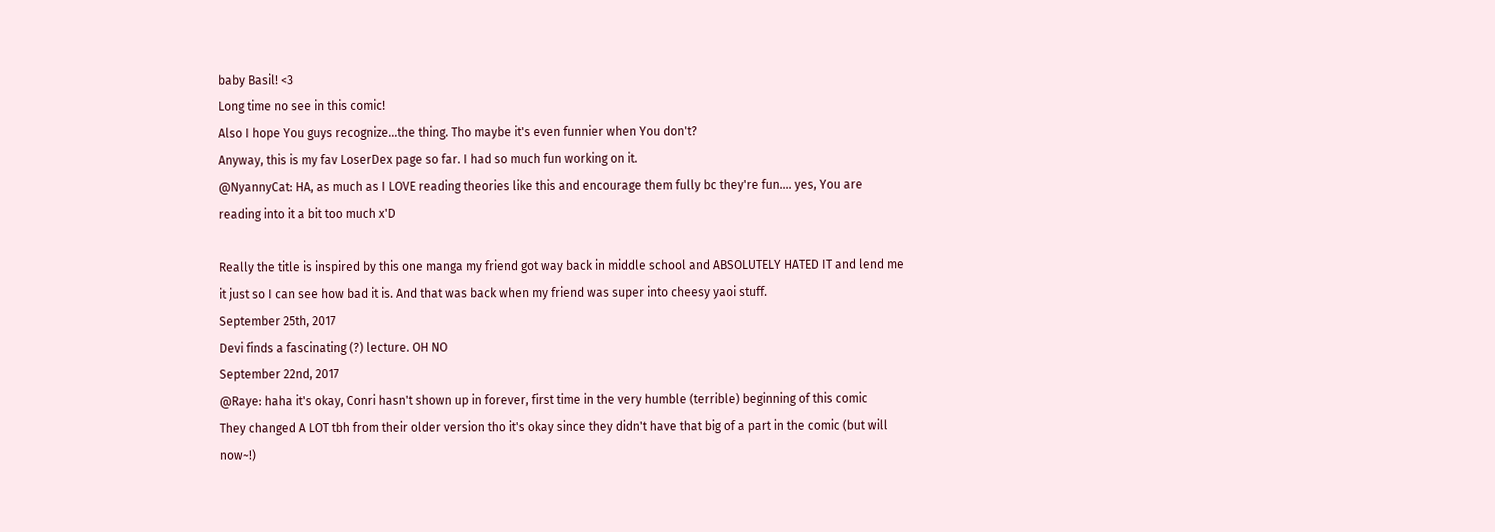baby Basil! <3
Long time no see in this comic!
Also I hope You guys recognize...the thing. Tho maybe it's even funnier when You don't?
Anyway, this is my fav LoserDex page so far. I had so much fun working on it.
@NyannyCat: HA, as much as I LOVE reading theories like this and encourage them fully bc they're fun.... yes, You are reading into it a bit too much x'D

Really the title is inspired by this one manga my friend got way back in middle school and ABSOLUTELY HATED IT and lend me it just so I can see how bad it is. And that was back when my friend was super into cheesy yaoi stuff.
September 25th, 2017
Devi finds a fascinating (?) lecture. OH NO
September 22nd, 2017
@Raye: haha it's okay, Conri hasn't shown up in forever, first time in the very humble (terrible) beginning of this comic
They changed A LOT tbh from their older version tho it's okay since they didn't have that big of a part in the comic (but will now~!)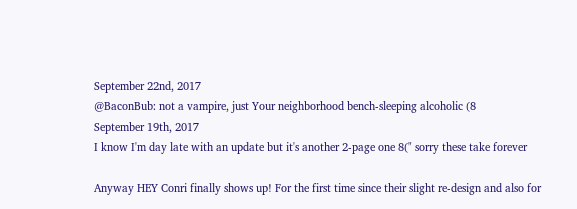September 22nd, 2017
@BaconBub: not a vampire, just Your neighborhood bench-sleeping alcoholic (8
September 19th, 2017
I know I'm day late with an update but it's another 2-page one 8(" sorry these take forever

Anyway HEY Conri finally shows up! For the first time since their slight re-design and also for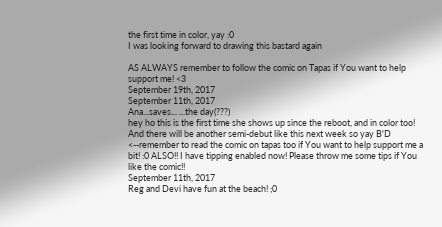the first time in color, yay :0
I was looking forward to drawing this bastard again

AS ALWAYS remember to follow the comic on Tapas if You want to help support me! <3
September 19th, 2017
September 11th, 2017
Ana...saves... ...the day(???)
hey ho this is the first time she shows up since the reboot, and in color too!
And there will be another semi-debut like this next week so yay B'D <--remember to read the comic on tapas too if You want to help support me a bit! :0 ALSO!! I have tipping enabled now! Please throw me some tips if You like the comic!!
September 11th, 2017
Reg and Devi have fun at the beach! ;0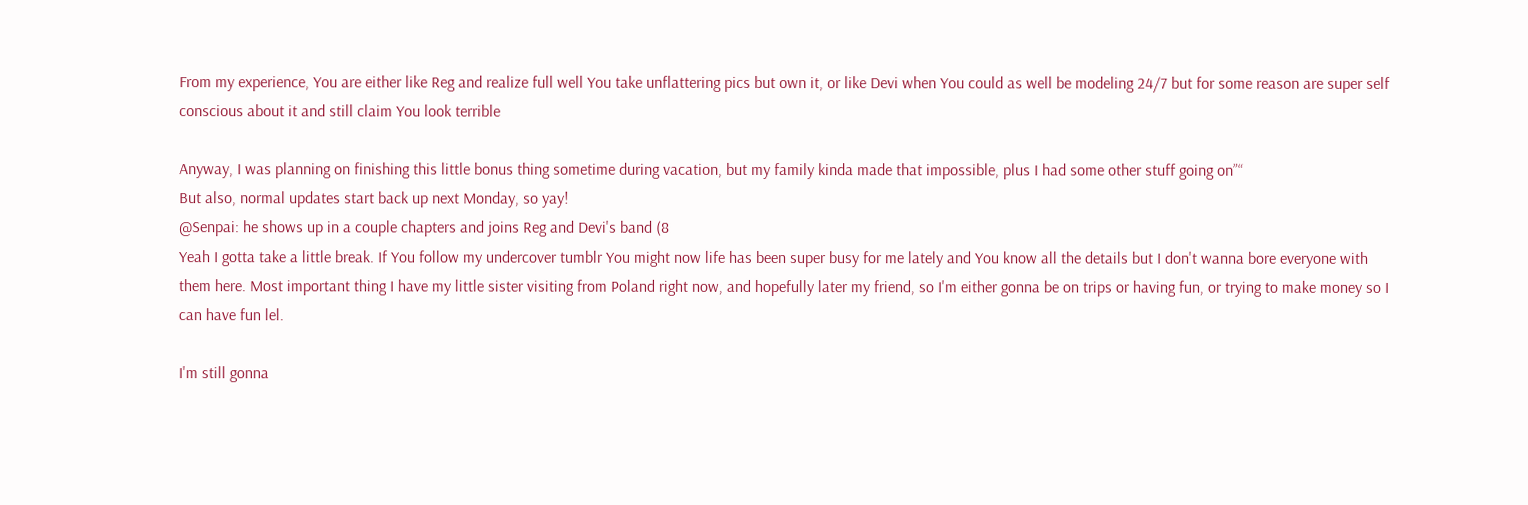From my experience, You are either like Reg and realize full well You take unflattering pics but own it, or like Devi when You could as well be modeling 24/7 but for some reason are super self conscious about it and still claim You look terrible

Anyway, I was planning on finishing this little bonus thing sometime during vacation, but my family kinda made that impossible, plus I had some other stuff going on”“
But also, normal updates start back up next Monday, so yay!
@Senpai: he shows up in a couple chapters and joins Reg and Devi's band (8
Yeah I gotta take a little break. If You follow my undercover tumblr You might now life has been super busy for me lately and You know all the details but I don't wanna bore everyone with them here. Most important thing I have my little sister visiting from Poland right now, and hopefully later my friend, so I'm either gonna be on trips or having fun, or trying to make money so I can have fun lel.

I'm still gonna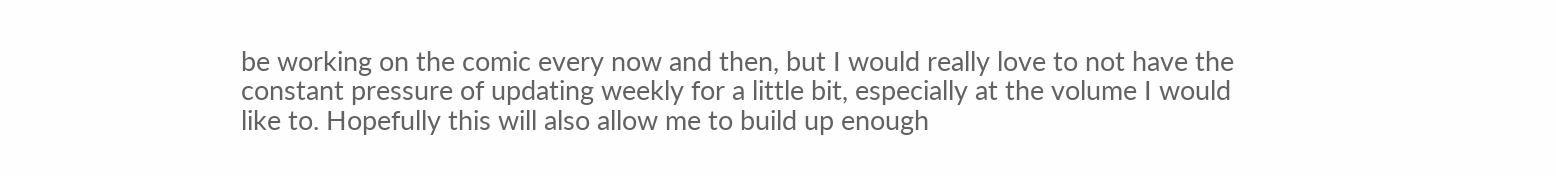be working on the comic every now and then, but I would really love to not have the constant pressure of updating weekly for a little bit, especially at the volume I would like to. Hopefully this will also allow me to build up enough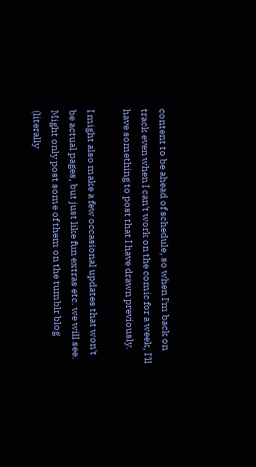content to be ahead of schedule, so when I'm back on track even when I can't work on the comic for a week, I'll have something to post that I have drawn previously.

I might also make a few occasional updates that won't be actual pages, but just like fun extras etc. we will see. Might only post some of them on the tumblr blog (literally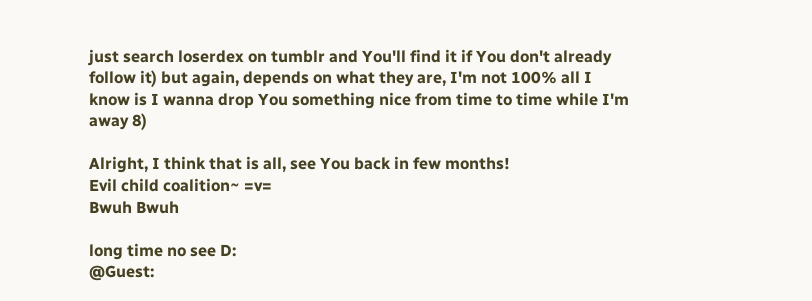just search loserdex on tumblr and You'll find it if You don't already follow it) but again, depends on what they are, I'm not 100% all I know is I wanna drop You something nice from time to time while I'm away 8)

Alright, I think that is all, see You back in few months!
Evil child coalition~ =v=
Bwuh Bwuh

long time no see D:
@Guest: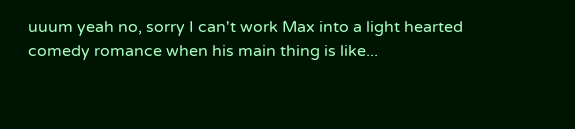uuum yeah no, sorry I can't work Max into a light hearted comedy romance when his main thing is like...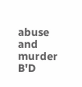abuse and murder B'D